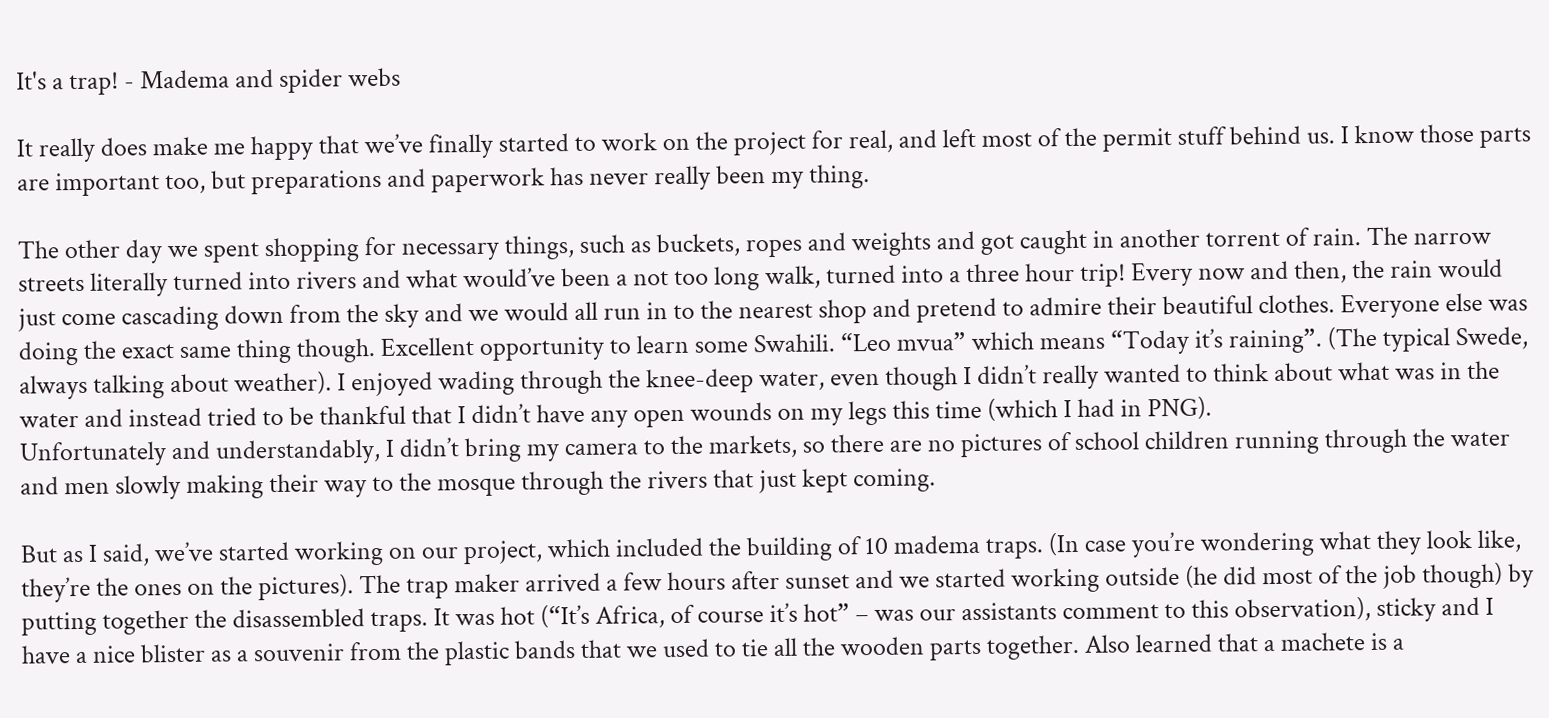It's a trap! - Madema and spider webs

It really does make me happy that we’ve finally started to work on the project for real, and left most of the permit stuff behind us. I know those parts are important too, but preparations and paperwork has never really been my thing.

The other day we spent shopping for necessary things, such as buckets, ropes and weights and got caught in another torrent of rain. The narrow streets literally turned into rivers and what would’ve been a not too long walk, turned into a three hour trip! Every now and then, the rain would just come cascading down from the sky and we would all run in to the nearest shop and pretend to admire their beautiful clothes. Everyone else was doing the exact same thing though. Excellent opportunity to learn some Swahili. “Leo mvua” which means “Today it’s raining”. (The typical Swede, always talking about weather). I enjoyed wading through the knee-deep water, even though I didn’t really wanted to think about what was in the water and instead tried to be thankful that I didn’t have any open wounds on my legs this time (which I had in PNG).
Unfortunately and understandably, I didn’t bring my camera to the markets, so there are no pictures of school children running through the water and men slowly making their way to the mosque through the rivers that just kept coming.

But as I said, we’ve started working on our project, which included the building of 10 madema traps. (In case you’re wondering what they look like, they’re the ones on the pictures). The trap maker arrived a few hours after sunset and we started working outside (he did most of the job though) by putting together the disassembled traps. It was hot (“It’s Africa, of course it’s hot” – was our assistants comment to this observation), sticky and I have a nice blister as a souvenir from the plastic bands that we used to tie all the wooden parts together. Also learned that a machete is a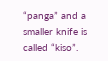“panga” and a smaller knife is called “kiso”.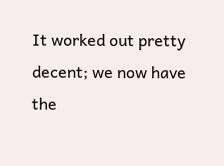It worked out pretty decent; we now have the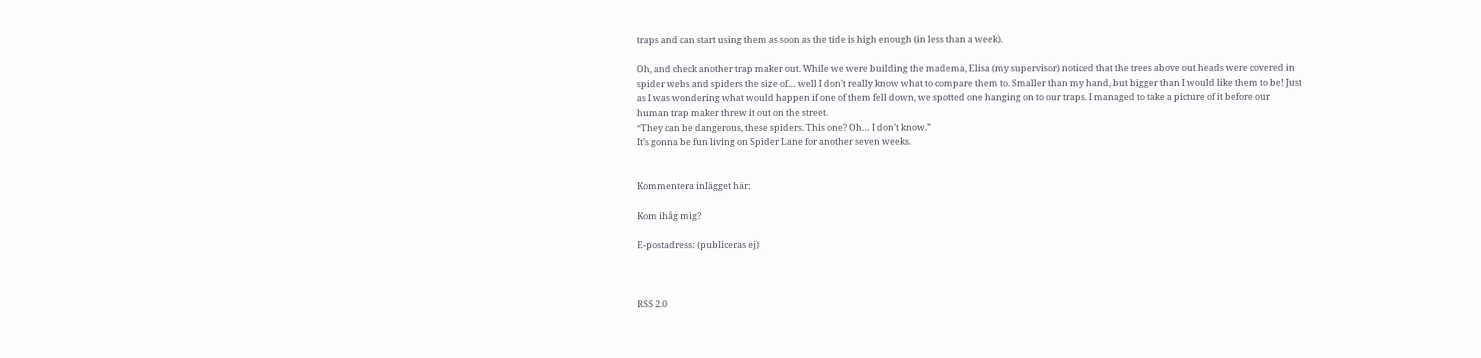traps and can start using them as soon as the tide is high enough (in less than a week).

Oh, and check another trap maker out. While we were building the madema, Elisa (my supervisor) noticed that the trees above out heads were covered in spider webs and spiders the size of… well I don’t really know what to compare them to. Smaller than my hand, but bigger than I would like them to be! Just as I was wondering what would happen if one of them fell down, we spotted one hanging on to our traps. I managed to take a picture of it before our human trap maker threw it out on the street.
“They can be dangerous, these spiders. This one? Oh… I don’t know.”
It’s gonna be fun living on Spider Lane for another seven weeks.


Kommentera inlägget här:

Kom ihåg mig?

E-postadress: (publiceras ej)



RSS 2.0